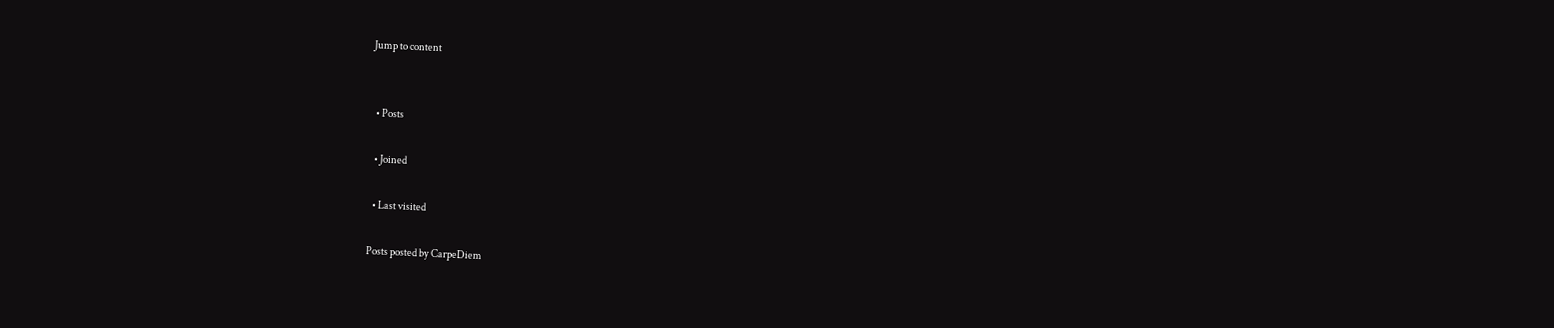Jump to content


  • Posts

  • Joined

  • Last visited

Posts posted by CarpeDiem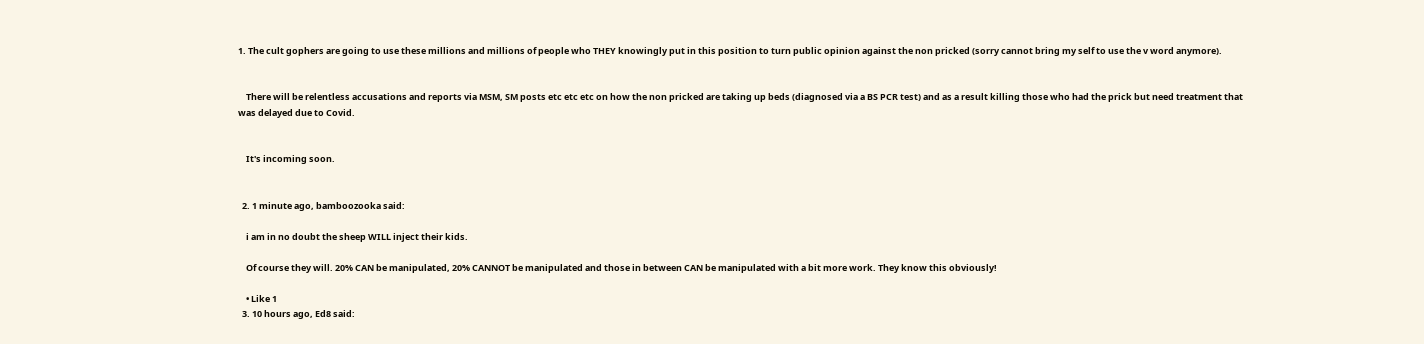1. The cult gophers are going to use these millions and millions of people who THEY knowingly put in this position to turn public opinion against the non pricked (sorry cannot bring my self to use the v word anymore).


    There will be relentless accusations and reports via MSM, SM posts etc etc etc on how the non pricked are taking up beds (diagnosed via a BS PCR test) and as a result killing those who had the prick but need treatment that was delayed due to Covid.


    It's incoming soon.


  2. 1 minute ago, bamboozooka said:

    i am in no doubt the sheep WILL inject their kids.

    Of course they will. 20% CAN be manipulated, 20% CANNOT be manipulated and those in between CAN be manipulated with a bit more work. They know this obviously!

    • Like 1
  3. 10 hours ago, Ed8 said: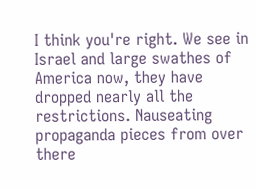I think you're right. We see in Israel and large swathes of America now, they have dropped nearly all the restrictions. Nauseating propaganda pieces from over there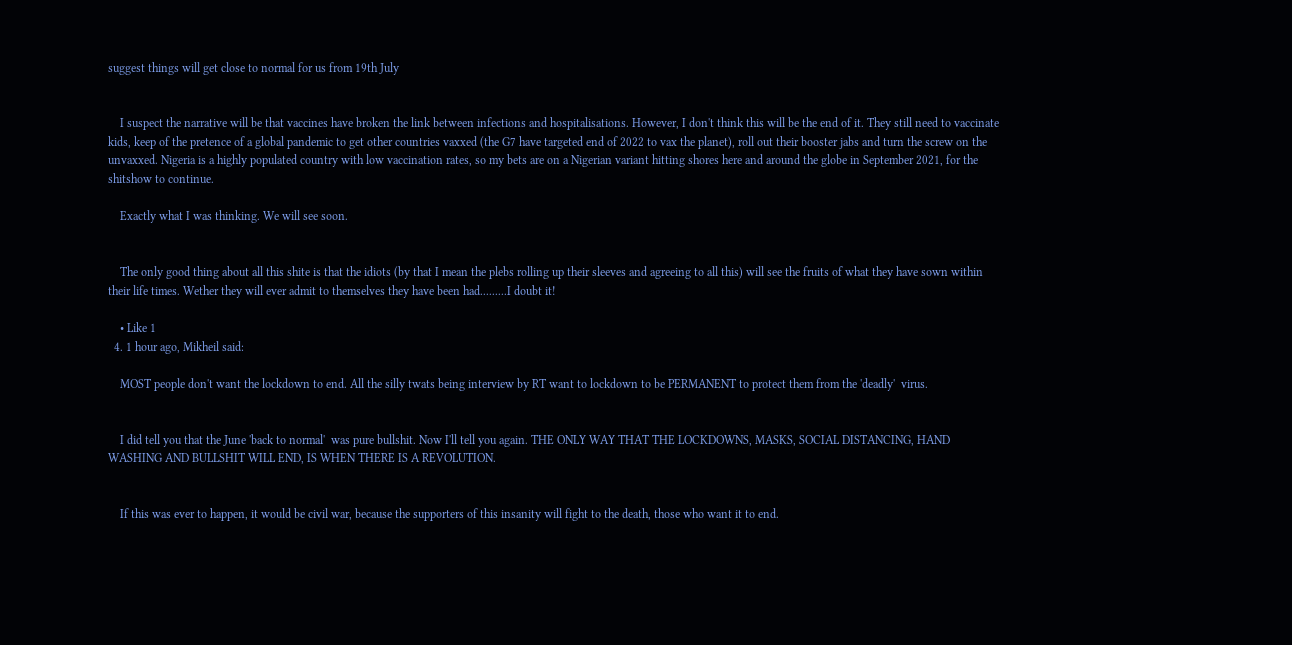suggest things will get close to normal for us from 19th July


    I suspect the narrative will be that vaccines have broken the link between infections and hospitalisations. However, I don't think this will be the end of it. They still need to vaccinate kids, keep of the pretence of a global pandemic to get other countries vaxxed (the G7 have targeted end of 2022 to vax the planet), roll out their booster jabs and turn the screw on the unvaxxed. Nigeria is a highly populated country with low vaccination rates, so my bets are on a Nigerian variant hitting shores here and around the globe in September 2021, for the shitshow to continue.

    Exactly what I was thinking. We will see soon.


    The only good thing about all this shite is that the idiots (by that I mean the plebs rolling up their sleeves and agreeing to all this) will see the fruits of what they have sown within their life times. Wether they will ever admit to themselves they have been had.........I doubt it!

    • Like 1
  4. 1 hour ago, Mikheil said:

    MOST people don't want the lockdown to end. All the silly twats being interview by RT want to lockdown to be PERMANENT to protect them from the 'deadly'  virus.


    I did tell you that the June 'back to normal'  was pure bullshit. Now I'll tell you again. THE ONLY WAY THAT THE LOCKDOWNS, MASKS, SOCIAL DISTANCING, HAND WASHING AND BULLSHIT WILL END, IS WHEN THERE IS A REVOLUTION.


    If this was ever to happen, it would be civil war, because the supporters of this insanity will fight to the death, those who want it to end.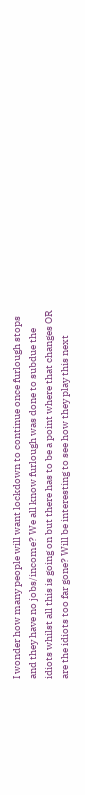I wonder how many people will want lockdown to continue once furlough stops and they have no jobs/income? We all know furlough was done to subdue the idiots whilst all this is going on but there has to be a point where that changes OR are the idiots too far gone? Will be interesting to see how they play this next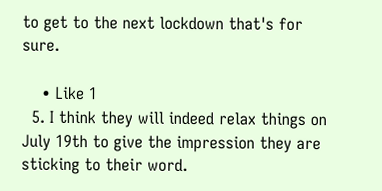to get to the next lockdown that's for sure.

    • Like 1
  5. I think they will indeed relax things on July 19th to give the impression they are sticking to their word.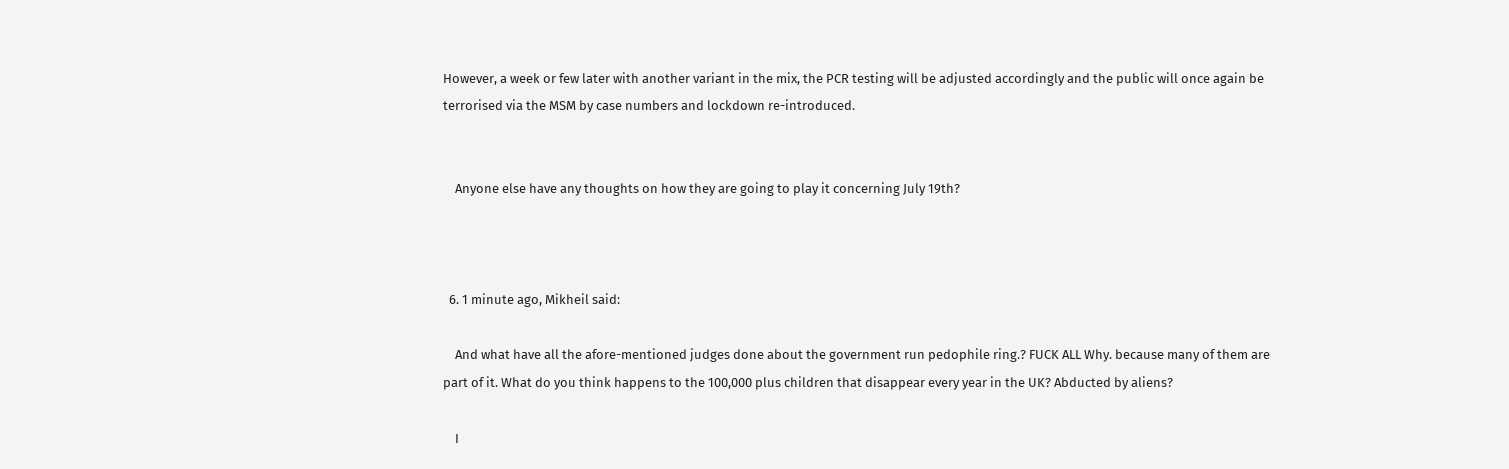However, a week or few later with another variant in the mix, the PCR testing will be adjusted accordingly and the public will once again be terrorised via the MSM by case numbers and lockdown re-introduced.


    Anyone else have any thoughts on how they are going to play it concerning July 19th?



  6. 1 minute ago, Mikheil said:

    And what have all the afore-mentioned judges done about the government run pedophile ring.? FUCK ALL Why. because many of them are part of it. What do you think happens to the 100,000 plus children that disappear every year in the UK? Abducted by aliens?

    I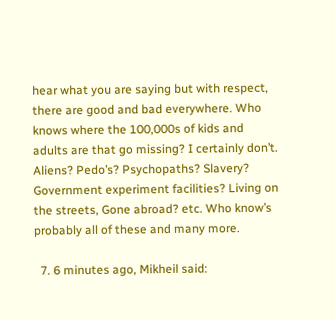hear what you are saying but with respect, there are good and bad everywhere. Who knows where the 100,000s of kids and adults are that go missing? I certainly don’t. Aliens? Pedo’s? Psychopaths? Slavery? Government experiment facilities? Living on the streets, Gone abroad? etc. Who know’s probably all of these and many more.

  7. 6 minutes ago, Mikheil said: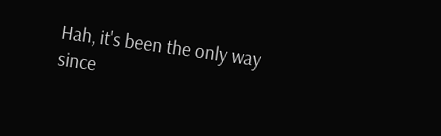Hah, it's been the only way since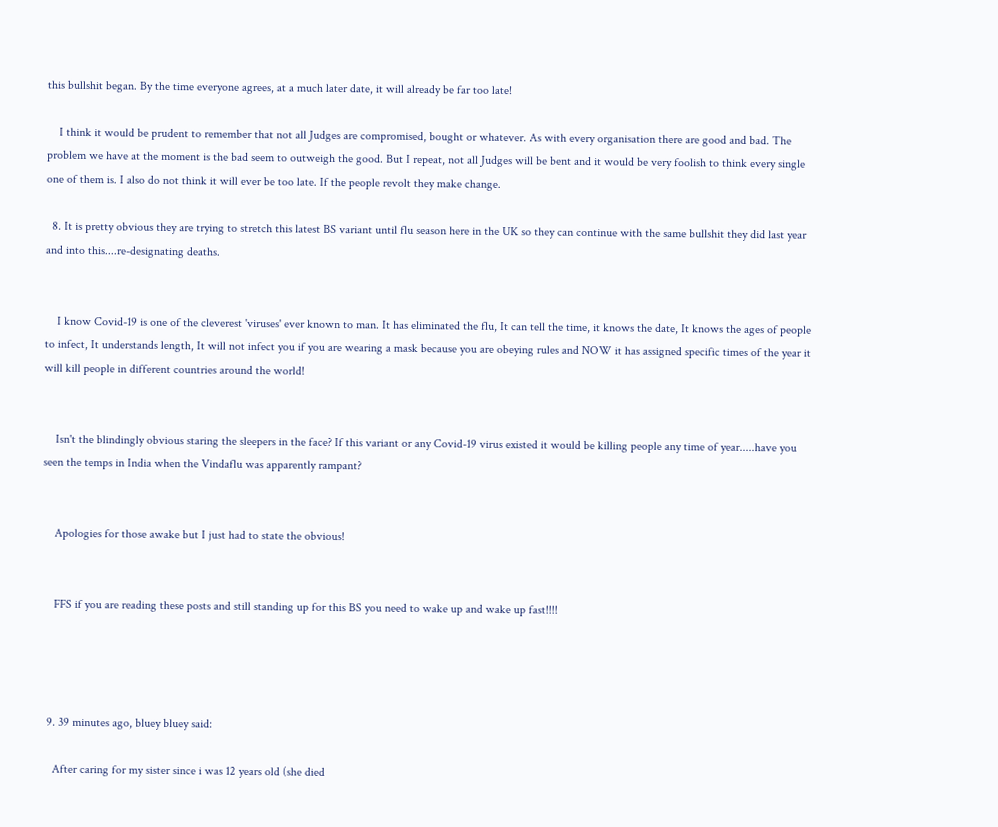this bullshit began. By the time everyone agrees, at a much later date, it will already be far too late!

    I think it would be prudent to remember that not all Judges are compromised, bought or whatever. As with every organisation there are good and bad. The problem we have at the moment is the bad seem to outweigh the good. But I repeat, not all Judges will be bent and it would be very foolish to think every single one of them is. I also do not think it will ever be too late. If the people revolt they make change.

  8. It is pretty obvious they are trying to stretch this latest BS variant until flu season here in the UK so they can continue with the same bullshit they did last year and into this....re-designating deaths.


    I know Covid-19 is one of the cleverest 'viruses' ever known to man. It has eliminated the flu, It can tell the time, it knows the date, It knows the ages of people to infect, It understands length, It will not infect you if you are wearing a mask because you are obeying rules and NOW it has assigned specific times of the year it will kill people in different countries around the world!


    Isn't the blindingly obvious staring the sleepers in the face? If this variant or any Covid-19 virus existed it would be killing people any time of year.....have you seen the temps in India when the Vindaflu was apparently rampant?


    Apologies for those awake but I just had to state the obvious!


    FFS if you are reading these posts and still standing up for this BS you need to wake up and wake up fast!!!!




  9. 39 minutes ago, bluey bluey said:

    After caring for my sister since i was 12 years old (she died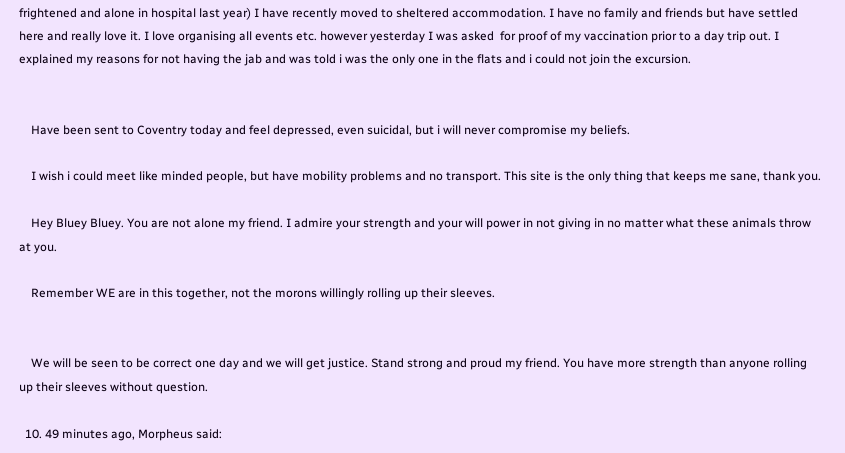frightened and alone in hospital last year) I have recently moved to sheltered accommodation. I have no family and friends but have settled here and really love it. I love organising all events etc. however yesterday I was asked  for proof of my vaccination prior to a day trip out. I explained my reasons for not having the jab and was told i was the only one in the flats and i could not join the excursion.


    Have been sent to Coventry today and feel depressed, even suicidal, but i will never compromise my beliefs.

    I wish i could meet like minded people, but have mobility problems and no transport. This site is the only thing that keeps me sane, thank you.

    Hey Bluey Bluey. You are not alone my friend. I admire your strength and your will power in not giving in no matter what these animals throw at you.

    Remember WE are in this together, not the morons willingly rolling up their sleeves.


    We will be seen to be correct one day and we will get justice. Stand strong and proud my friend. You have more strength than anyone rolling up their sleeves without question.

  10. 49 minutes ago, Morpheus said: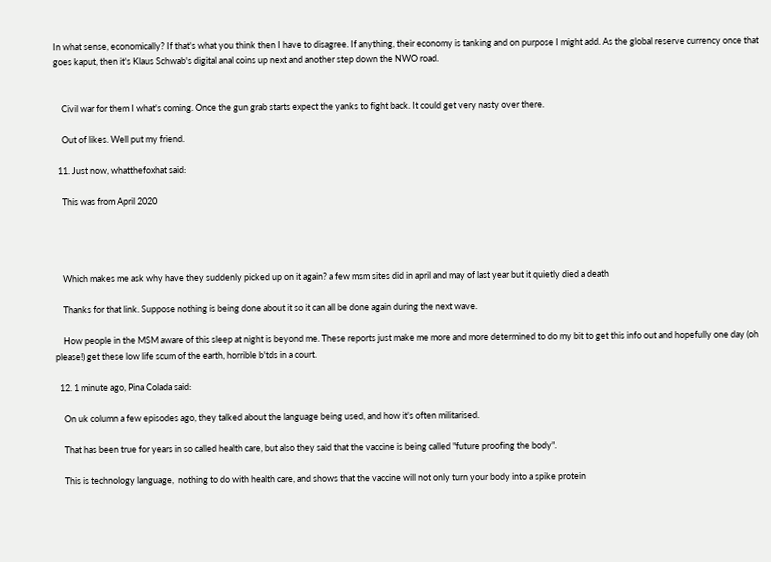In what sense, economically? If that's what you think then I have to disagree. If anything, their economy is tanking and on purpose I might add. As the global reserve currency once that goes kaput, then it's Klaus Schwab's digital anal coins up next and another step down the NWO road.


    Civil war for them I what's coming. Once the gun grab starts expect the yanks to fight back. It could get very nasty over there.

    Out of likes. Well put my friend.

  11. Just now, whatthefoxhat said:

    This was from April 2020




    Which makes me ask why have they suddenly picked up on it again? a few msm sites did in april and may of last year but it quietly died a death

    Thanks for that link. Suppose nothing is being done about it so it can all be done again during the next wave.

    How people in the MSM aware of this sleep at night is beyond me. These reports just make me more and more determined to do my bit to get this info out and hopefully one day (oh please!) get these low life scum of the earth, horrible b'tds in a court.

  12. 1 minute ago, Pina Colada said:

    On uk column a few episodes ago, they talked about the language being used, and how it's often militarised.

    That has been true for years in so called health care, but also they said that the vaccine is being called "future proofing the body".

    This is technology language,  nothing to do with health care, and shows that the vaccine will not only turn your body into a spike protein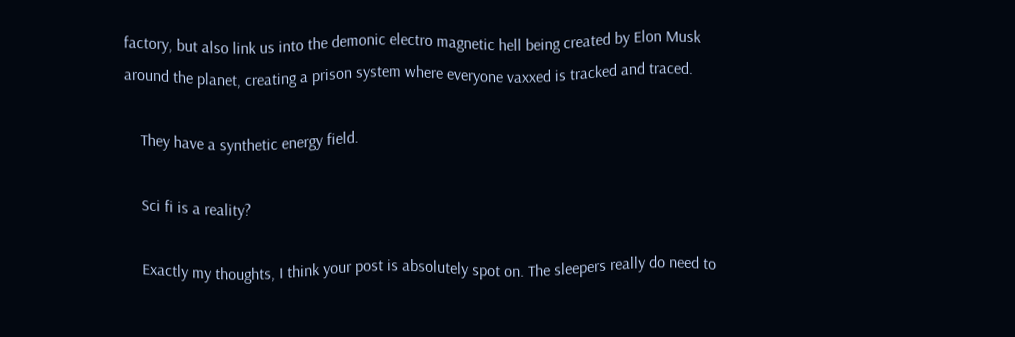factory, but also link us into the demonic electro magnetic hell being created by Elon Musk around the planet, creating a prison system where everyone vaxxed is tracked and traced.

    They have a synthetic energy field.

    Sci fi is a reality?

    Exactly my thoughts, I think your post is absolutely spot on. The sleepers really do need to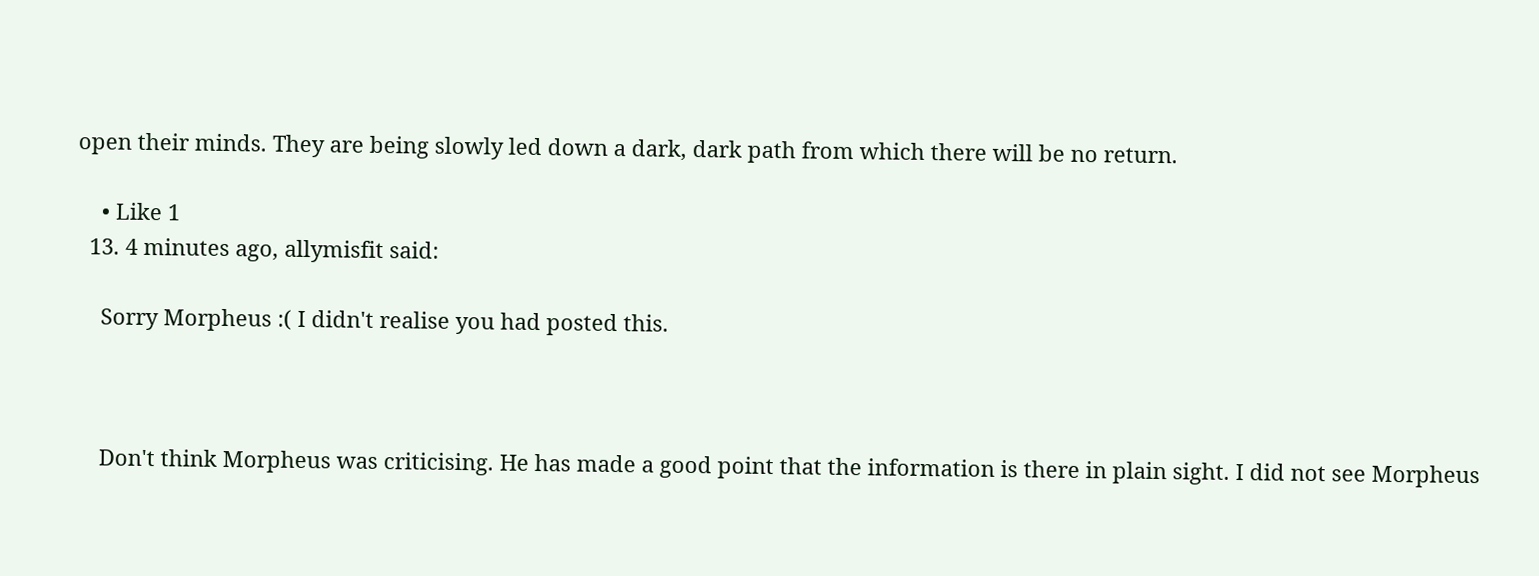open their minds. They are being slowly led down a dark, dark path from which there will be no return.

    • Like 1
  13. 4 minutes ago, allymisfit said:

    Sorry Morpheus :( I didn't realise you had posted this.



    Don't think Morpheus was criticising. He has made a good point that the information is there in plain sight. I did not see Morpheus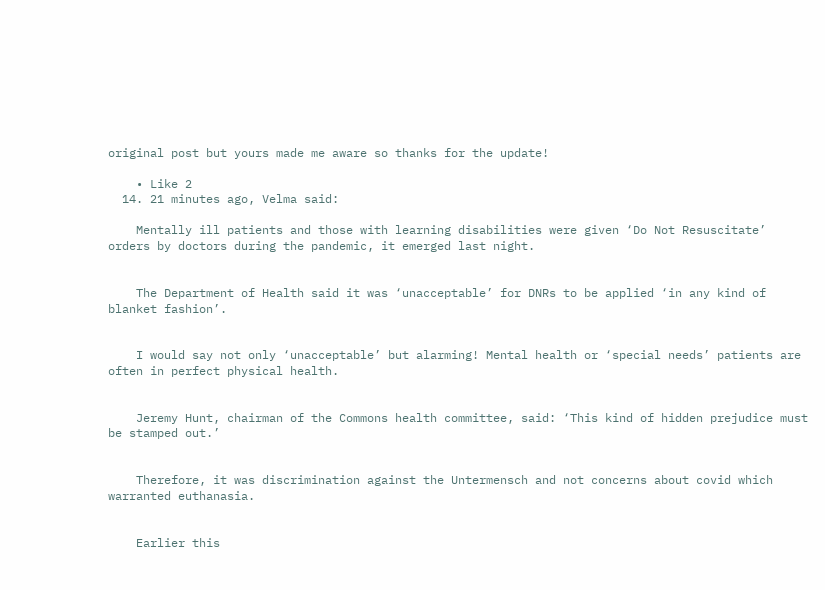original post but yours made me aware so thanks for the update!

    • Like 2
  14. 21 minutes ago, Velma said:

    Mentally ill patients and those with learning disabilities were given ‘Do Not Resuscitate’ orders by doctors during the pandemic, it emerged last night.


    The Department of Health said it was ‘unacceptable’ for DNRs to be applied ‘in any kind of blanket fashion’.


    I would say not only ‘unacceptable’ but alarming! Mental health or ‘special needs’ patients are often in perfect physical health.


    Jeremy Hunt, chairman of the Commons health committee, said: ‘This kind of hidden prejudice must be stamped out.’


    Therefore, it was discrimination against the Untermensch and not concerns about covid which warranted euthanasia.


    Earlier this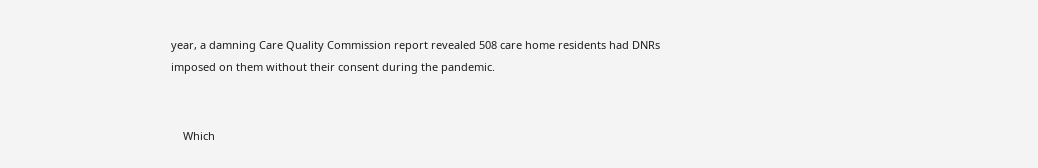year, a damning Care Quality Commission report revealed 508 care home residents had DNRs imposed on them without their consent during the pandemic.


    Which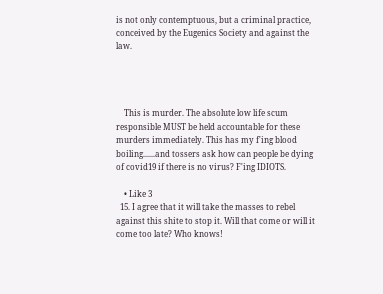is not only contemptuous, but a criminal practice, conceived by the Eugenics Society and against the law.




    This is murder. The absolute low life scum responsible MUST be held accountable for these murders immediately. This has my f'ing blood boiling......and tossers ask how can people be dying of covid19 if there is no virus? F'ing IDIOTS.

    • Like 3
  15. I agree that it will take the masses to rebel against this shite to stop it. Will that come or will it come too late? Who knows!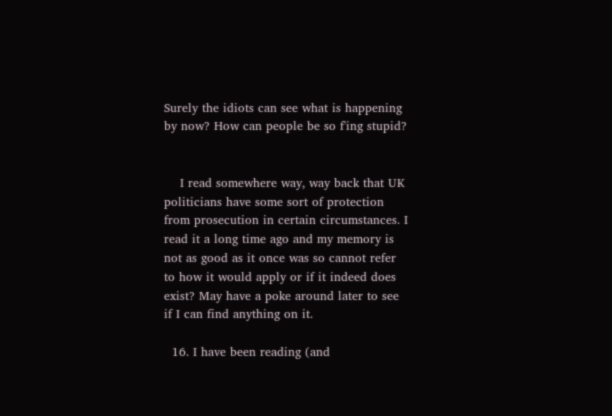Surely the idiots can see what is happening by now? How can people be so f'ing stupid?


    I read somewhere way, way back that UK politicians have some sort of protection from prosecution in certain circumstances. I read it a long time ago and my memory is not as good as it once was so cannot refer to how it would apply or if it indeed does exist? May have a poke around later to see if I can find anything on it.

  16. I have been reading (and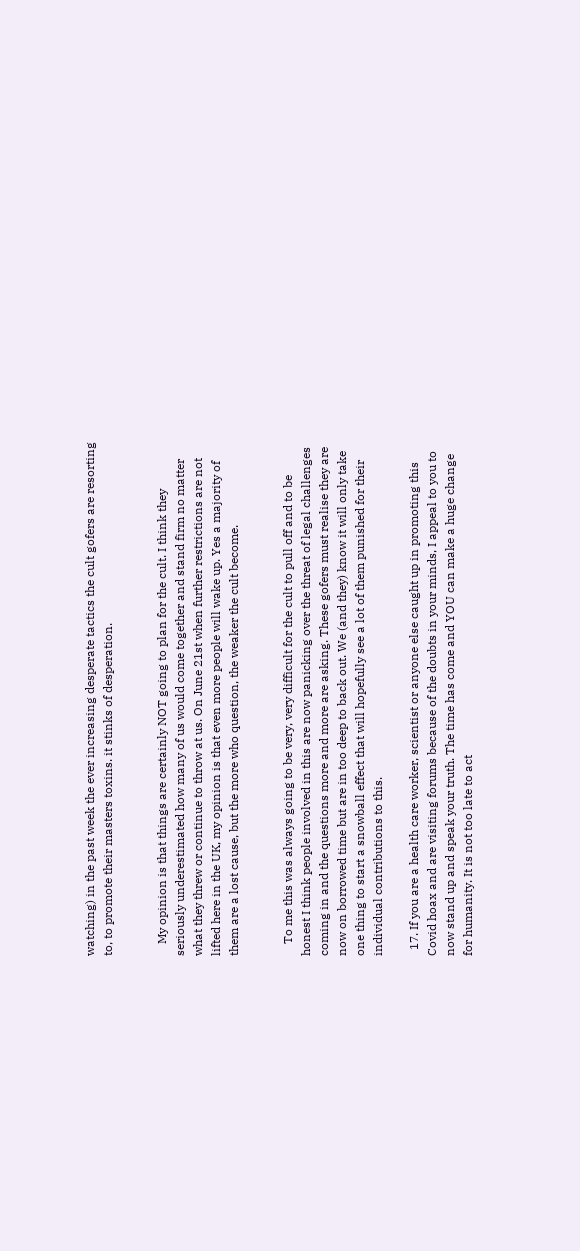watching) in the past week the ever increasing desperate tactics the cult gofers are resorting to, to promote their masters toxins. it stinks of desperation.


    My opinion is that things are certainly NOT going to plan for the cult. I think they seriously underestimated how many of us would come together and stand firm no matter what they threw or continue to throw at us. On June 21st when further restrictions are not lifted here in the UK, my opinion is that even more people will wake up. Yes a majority of them are a lost cause, but the more who question, the weaker the cult become.


    To me this was always going to be very, very difficult for the cult to pull off and to be honest I think people involved in this are now panicking over the threat of legal challenges coming in and the questions more and more are asking. These gofers must realise they are now on borrowed time but are in too deep to back out. We (and they) know it will only take one thing to start a snowball effect that will hopefully see a lot of them punished for their individual contributions to this.

  17. If you are a health care worker, scientist or anyone else caught up in promoting this Covid hoax and are visiting forums because of the doubts in your minds, I appeal to you to now stand up and speak your truth. The time has come and YOU can make a huge change for humanity. It is not too late to act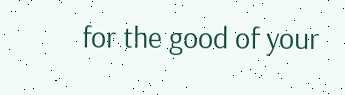for the good of your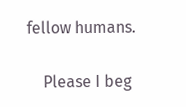fellow humans.

    Please I beg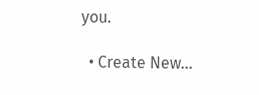you.

  • Create New...